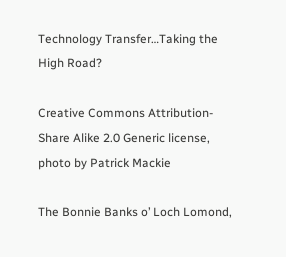Technology Transfer…Taking the High Road?

Creative Commons Attribution-Share Alike 2.0 Generic license, photo by Patrick Mackie

The Bonnie Banks o’ Loch Lomond,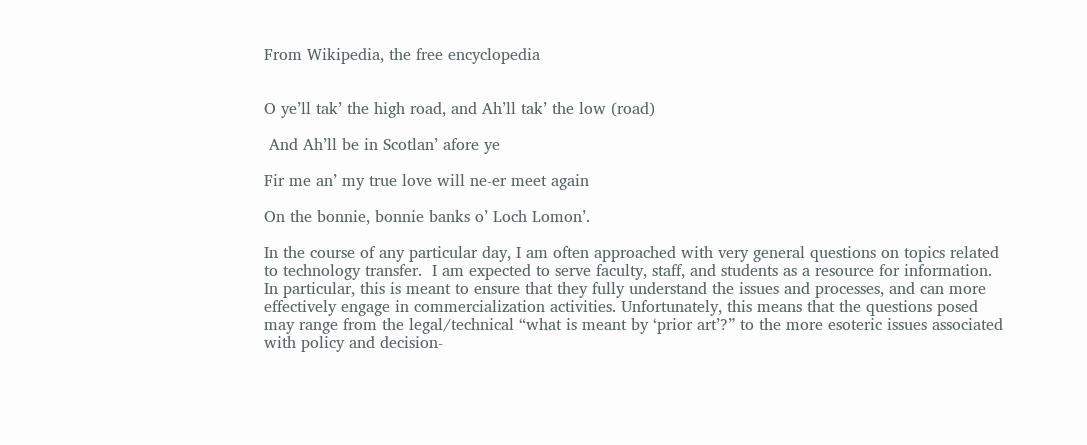From Wikipedia, the free encyclopedia


O ye’ll tak’ the high road, and Ah’ll tak’ the low (road)

 And Ah’ll be in Scotlan’ afore ye

Fir me an’ my true love will ne-er meet again

On the bonnie, bonnie banks o’ Loch Lomon’.

In the course of any particular day, I am often approached with very general questions on topics related to technology transfer.  I am expected to serve faculty, staff, and students as a resource for information. In particular, this is meant to ensure that they fully understand the issues and processes, and can more effectively engage in commercialization activities. Unfortunately, this means that the questions posed may range from the legal/technical “what is meant by ‘prior art’?” to the more esoteric issues associated with policy and decision-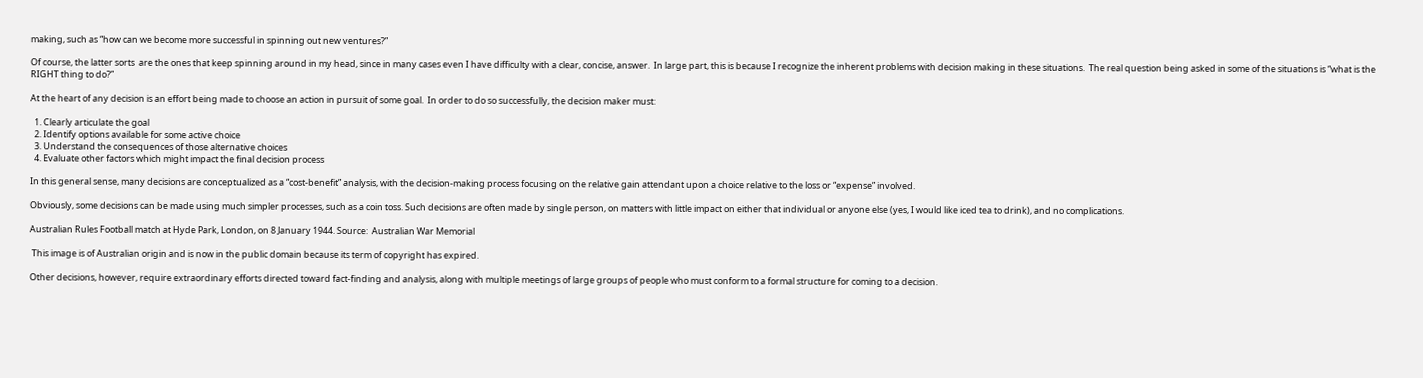making, such as “how can we become more successful in spinning out new ventures?”

Of course, the latter sorts  are the ones that keep spinning around in my head, since in many cases even I have difficulty with a clear, concise, answer.  In large part, this is because I recognize the inherent problems with decision making in these situations.  The real question being asked in some of the situations is “what is the RIGHT thing to do?”

At the heart of any decision is an effort being made to choose an action in pursuit of some goal.  In order to do so successfully, the decision maker must:

  1. Clearly articulate the goal
  2. Identify options available for some active choice
  3. Understand the consequences of those alternative choices
  4. Evaluate other factors which might impact the final decision process

In this general sense, many decisions are conceptualized as a “cost-benefit” analysis, with the decision-making process focusing on the relative gain attendant upon a choice relative to the loss or “expense” involved.

Obviously, some decisions can be made using much simpler processes, such as a coin toss. Such decisions are often made by single person, on matters with little impact on either that individual or anyone else (yes, I would like iced tea to drink), and no complications.

Australian Rules Football match at Hyde Park, London, on 8 January 1944. Source:  Australian War Memorial

 This image is of Australian origin and is now in the public domain because its term of copyright has expired.

Other decisions, however, require extraordinary efforts directed toward fact-finding and analysis, along with multiple meetings of large groups of people who must conform to a formal structure for coming to a decision.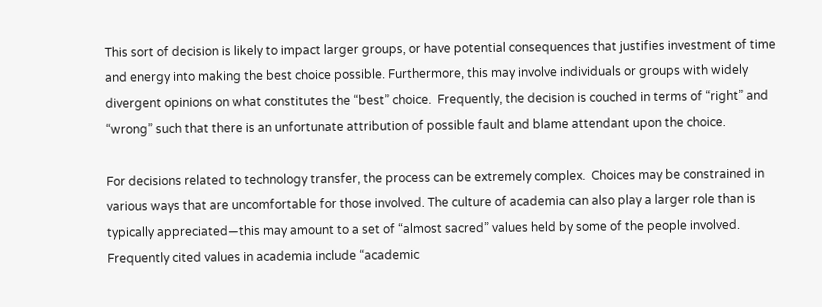This sort of decision is likely to impact larger groups, or have potential consequences that justifies investment of time and energy into making the best choice possible. Furthermore, this may involve individuals or groups with widely divergent opinions on what constitutes the “best” choice.  Frequently, the decision is couched in terms of “right” and “wrong” such that there is an unfortunate attribution of possible fault and blame attendant upon the choice.

For decisions related to technology transfer, the process can be extremely complex.  Choices may be constrained in various ways that are uncomfortable for those involved. The culture of academia can also play a larger role than is typically appreciated—this may amount to a set of “almost sacred” values held by some of the people involved. Frequently cited values in academia include “academic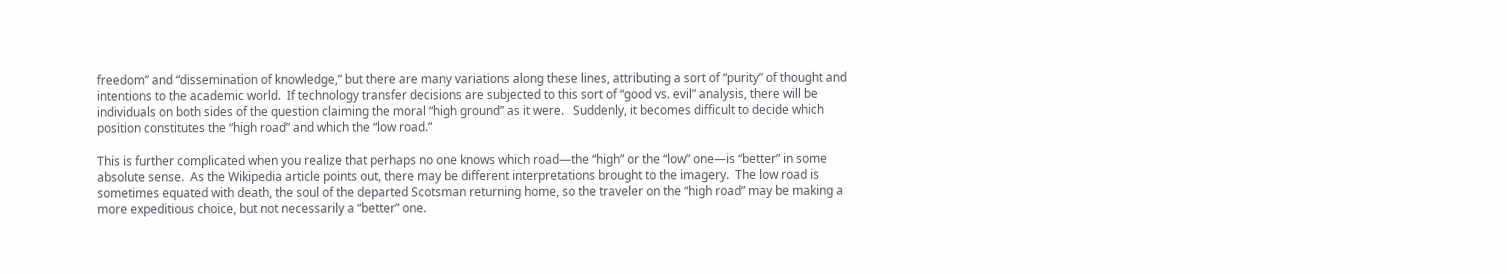freedom” and “dissemination of knowledge,” but there are many variations along these lines, attributing a sort of “purity” of thought and intentions to the academic world.  If technology transfer decisions are subjected to this sort of “good vs. evil” analysis, there will be individuals on both sides of the question claiming the moral “high ground” as it were.   Suddenly, it becomes difficult to decide which position constitutes the “high road” and which the “low road.”

This is further complicated when you realize that perhaps no one knows which road—the “high” or the “low” one—is “better” in some absolute sense.  As the Wikipedia article points out, there may be different interpretations brought to the imagery.  The low road is sometimes equated with death, the soul of the departed Scotsman returning home, so the traveler on the “high road” may be making a more expeditious choice, but not necessarily a “better” one.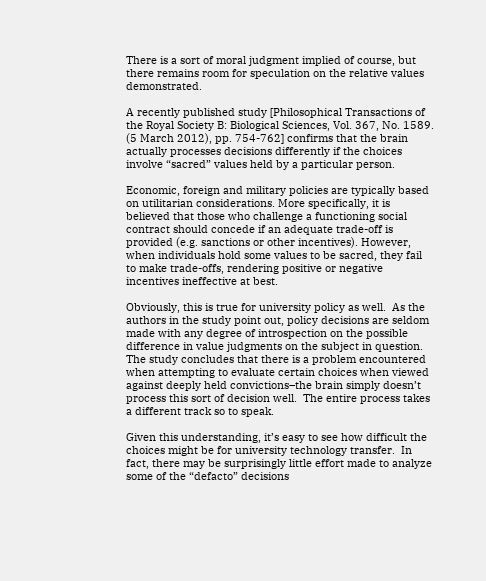There is a sort of moral judgment implied of course, but there remains room for speculation on the relative values demonstrated.

A recently published study [Philosophical Transactions of the Royal Society B: Biological Sciences, Vol. 367, No. 1589. (5 March 2012), pp. 754-762] confirms that the brain actually processes decisions differently if the choices involve “sacred” values held by a particular person.

Economic, foreign and military policies are typically based on utilitarian considerations. More specifically, it is believed that those who challenge a functioning social contract should concede if an adequate trade-off is provided (e.g. sanctions or other incentives). However, when individuals hold some values to be sacred, they fail to make trade-offs, rendering positive or negative incentives ineffective at best.

Obviously, this is true for university policy as well.  As the authors in the study point out, policy decisions are seldom made with any degree of introspection on the possible difference in value judgments on the subject in question. The study concludes that there is a problem encountered when attempting to evaluate certain choices when viewed against deeply held convictions–the brain simply doesn’t process this sort of decision well.  The entire process takes a different track so to speak.

Given this understanding, it’s easy to see how difficult the choices might be for university technology transfer.  In fact, there may be surprisingly little effort made to analyze some of the “defacto” decisions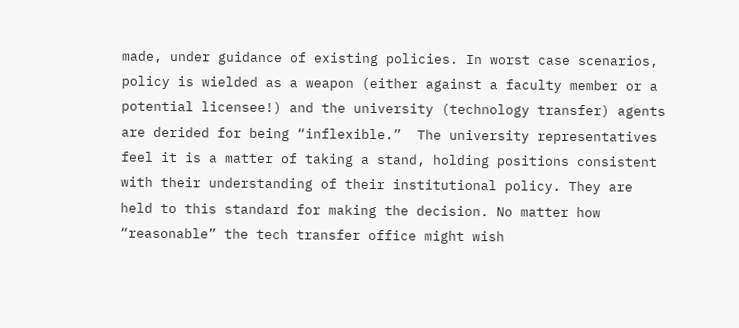made, under guidance of existing policies. In worst case scenarios, policy is wielded as a weapon (either against a faculty member or a potential licensee!) and the university (technology transfer) agents are derided for being “inflexible.”  The university representatives feel it is a matter of taking a stand, holding positions consistent with their understanding of their institutional policy. They are held to this standard for making the decision. No matter how “reasonable” the tech transfer office might wish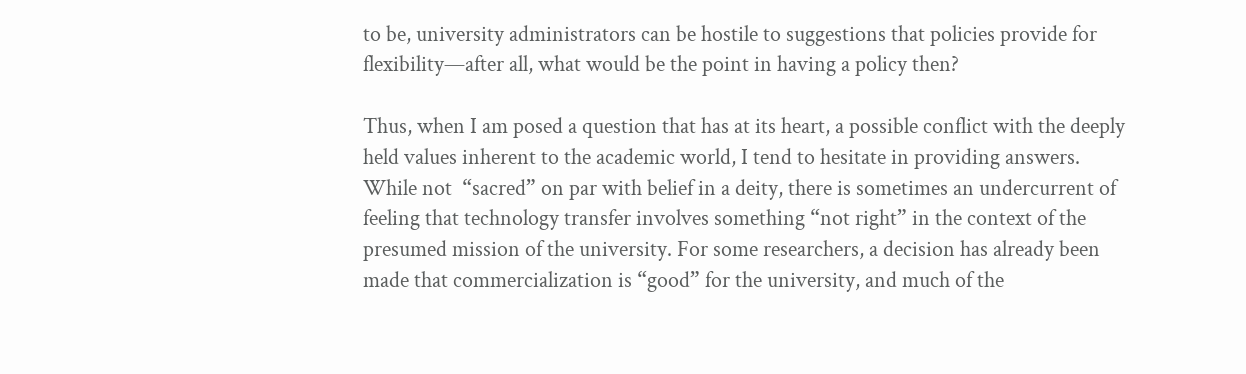to be, university administrators can be hostile to suggestions that policies provide for flexibility—after all, what would be the point in having a policy then?

Thus, when I am posed a question that has at its heart, a possible conflict with the deeply held values inherent to the academic world, I tend to hesitate in providing answers. While not  “sacred” on par with belief in a deity, there is sometimes an undercurrent of feeling that technology transfer involves something “not right” in the context of the presumed mission of the university. For some researchers, a decision has already been made that commercialization is “good” for the university, and much of the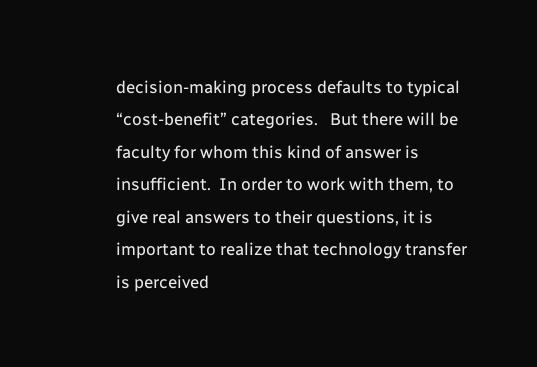decision-making process defaults to typical “cost-benefit” categories.   But there will be faculty for whom this kind of answer is insufficient.  In order to work with them, to give real answers to their questions, it is important to realize that technology transfer is perceived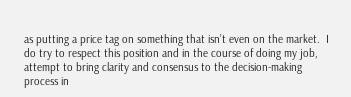as putting a price tag on something that isn’t even on the market.  I do try to respect this position and in the course of doing my job, attempt to bring clarity and consensus to the decision-making process in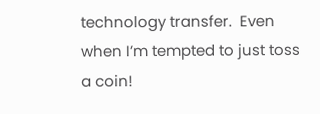technology transfer.  Even when I’m tempted to just toss a coin!